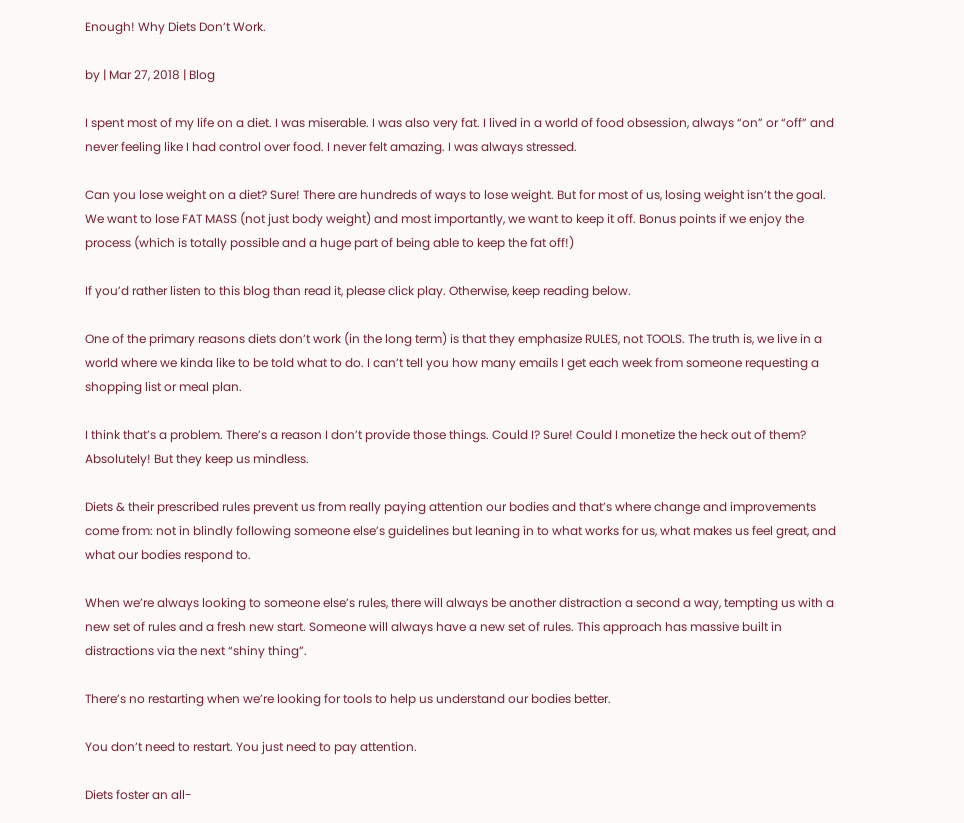Enough! Why Diets Don’t Work.

by | Mar 27, 2018 | Blog

I spent most of my life on a diet. I was miserable. I was also very fat. I lived in a world of food obsession, always “on” or “off” and never feeling like I had control over food. I never felt amazing. I was always stressed.

Can you lose weight on a diet? Sure! There are hundreds of ways to lose weight. But for most of us, losing weight isn’t the goal. We want to lose FAT MASS (not just body weight) and most importantly, we want to keep it off. Bonus points if we enjoy the process (which is totally possible and a huge part of being able to keep the fat off!)

If you’d rather listen to this blog than read it, please click play. Otherwise, keep reading below.

One of the primary reasons diets don’t work (in the long term) is that they emphasize RULES, not TOOLS. The truth is, we live in a world where we kinda like to be told what to do. I can’t tell you how many emails I get each week from someone requesting a shopping list or meal plan.

I think that’s a problem. There’s a reason I don’t provide those things. Could I? Sure! Could I monetize the heck out of them? Absolutely! But they keep us mindless.

Diets & their prescribed rules prevent us from really paying attention our bodies and that’s where change and improvements come from: not in blindly following someone else’s guidelines but leaning in to what works for us, what makes us feel great, and what our bodies respond to.

When we’re always looking to someone else’s rules, there will always be another distraction a second a way, tempting us with a new set of rules and a fresh new start. Someone will always have a new set of rules. This approach has massive built in distractions via the next “shiny thing”.

There’s no restarting when we’re looking for tools to help us understand our bodies better.

You don’t need to restart. You just need to pay attention.

Diets foster an all-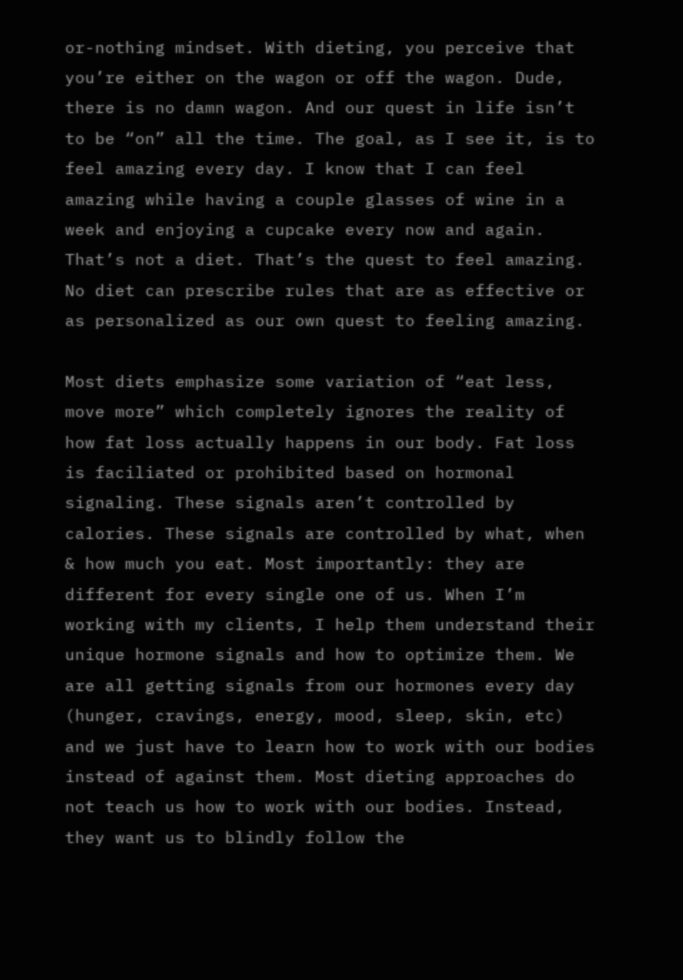or-nothing mindset. With dieting, you perceive that you’re either on the wagon or off the wagon. Dude, there is no damn wagon. And our quest in life isn’t to be “on” all the time. The goal, as I see it, is to feel amazing every day. I know that I can feel amazing while having a couple glasses of wine in a week and enjoying a cupcake every now and again. That’s not a diet. That’s the quest to feel amazing. No diet can prescribe rules that are as effective or as personalized as our own quest to feeling amazing.

Most diets emphasize some variation of “eat less, move more” which completely ignores the reality of how fat loss actually happens in our body. Fat loss is faciliated or prohibited based on hormonal signaling. These signals aren’t controlled by calories. These signals are controlled by what, when & how much you eat. Most importantly: they are different for every single one of us. When I’m working with my clients, I help them understand their unique hormone signals and how to optimize them. We are all getting signals from our hormones every day (hunger, cravings, energy, mood, sleep, skin, etc) and we just have to learn how to work with our bodies instead of against them. Most dieting approaches do not teach us how to work with our bodies. Instead, they want us to blindly follow the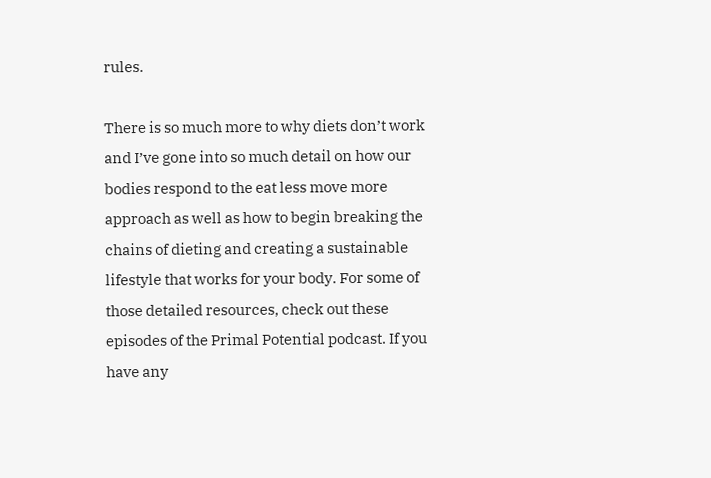rules.

There is so much more to why diets don’t work and I’ve gone into so much detail on how our bodies respond to the eat less move more approach as well as how to begin breaking the chains of dieting and creating a sustainable lifestyle that works for your body. For some of those detailed resources, check out these episodes of the Primal Potential podcast. If you have any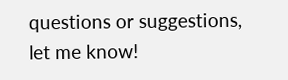questions or suggestions, let me know!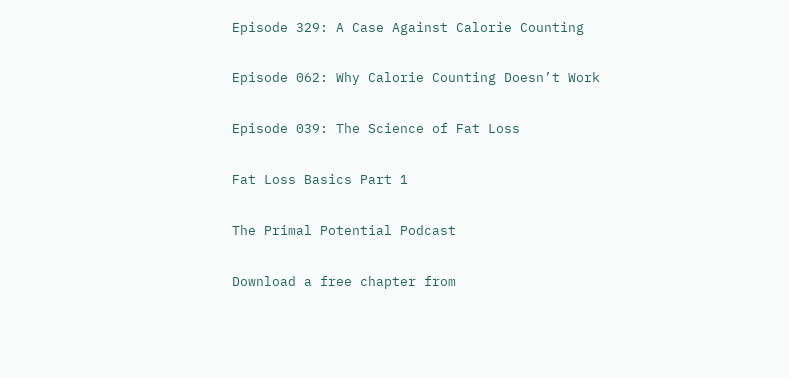Episode 329: A Case Against Calorie Counting

Episode 062: Why Calorie Counting Doesn’t Work

Episode 039: The Science of Fat Loss

Fat Loss Basics Part 1

The Primal Potential Podcast

Download a free chapter from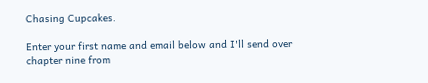Chasing Cupcakes.

Enter your first name and email below and I'll send over chapter nine from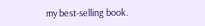my best-selling book.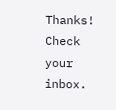Thanks! Check your inbox.